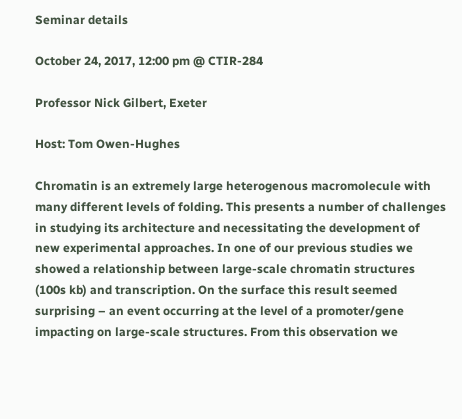Seminar details

October 24, 2017, 12:00 pm @ CTIR-284

Professor Nick Gilbert, Exeter

Host: Tom Owen-Hughes

Chromatin is an extremely large heterogenous macromolecule with many different levels of folding. This presents a number of challenges in studying its architecture and necessitating the development of new experimental approaches. In one of our previous studies we showed a relationship between large-scale chromatin structures (100s kb) and transcription. On the surface this result seemed surprising – an event occurring at the level of a promoter/gene impacting on large-scale structures. From this observation we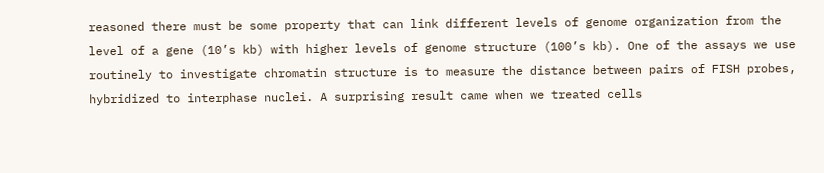reasoned there must be some property that can link different levels of genome organization from the level of a gene (10’s kb) with higher levels of genome structure (100’s kb). One of the assays we use routinely to investigate chromatin structure is to measure the distance between pairs of FISH probes, hybridized to interphase nuclei. A surprising result came when we treated cells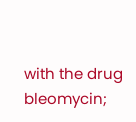with the drug bleomycin;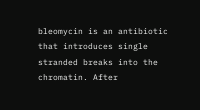bleomycin is an antibiotic that introduces single stranded breaks into the chromatin. After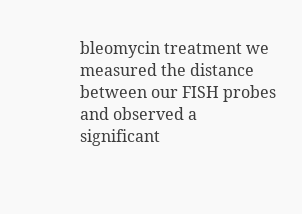bleomycin treatment we measured the distance between our FISH probes and observed a significant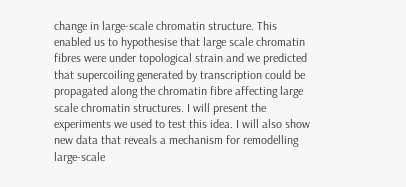change in large-scale chromatin structure. This enabled us to hypothesise that large scale chromatin fibres were under topological strain and we predicted that supercoiling generated by transcription could be propagated along the chromatin fibre affecting large scale chromatin structures. I will present the experiments we used to test this idea. I will also show new data that reveals a mechanism for remodelling large-scale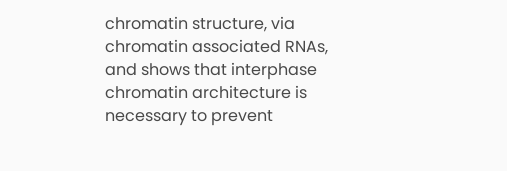chromatin structure, via chromatin associated RNAs, and shows that interphase chromatin architecture is necessary to prevent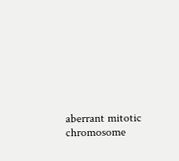aberrant mitotic chromosome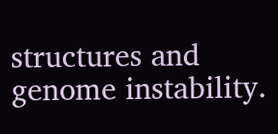structures and genome instability.